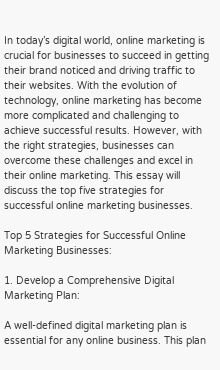In today’s digital world, online marketing is crucial for businesses to succeed in getting their brand noticed and driving traffic to their websites. With the evolution of technology, online marketing has become more complicated and challenging to achieve successful results. However, with the right strategies, businesses can overcome these challenges and excel in their online marketing. This essay will discuss the top five strategies for successful online marketing businesses.

Top 5 Strategies for Successful Online Marketing Businesses:

1. Develop a Comprehensive Digital Marketing Plan:

A well-defined digital marketing plan is essential for any online business. This plan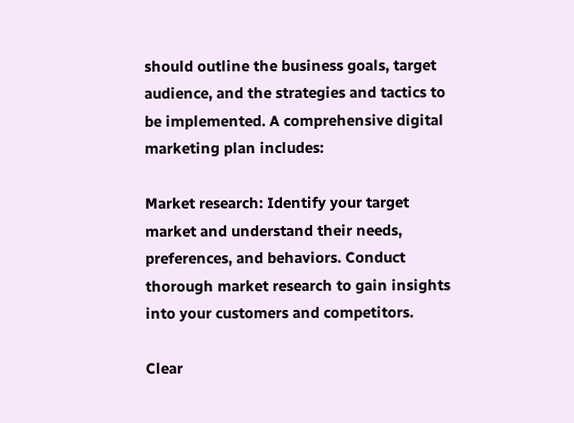should outline the business goals, target audience, and the strategies and tactics to be implemented. A comprehensive digital marketing plan includes:

Market research: Identify your target market and understand their needs, preferences, and behaviors. Conduct thorough market research to gain insights into your customers and competitors.

Clear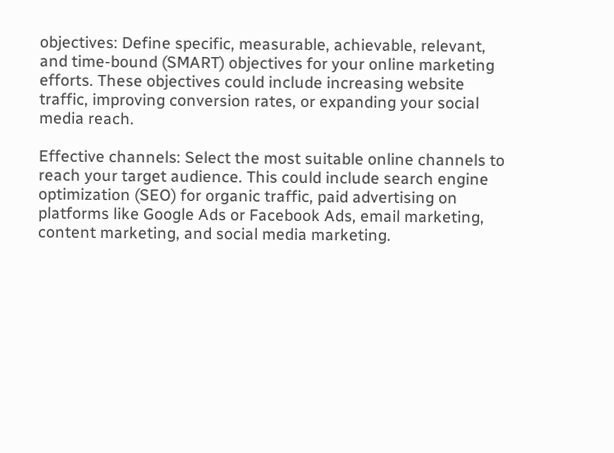objectives: Define specific, measurable, achievable, relevant, and time-bound (SMART) objectives for your online marketing efforts. These objectives could include increasing website traffic, improving conversion rates, or expanding your social media reach.

Effective channels: Select the most suitable online channels to reach your target audience. This could include search engine optimization (SEO) for organic traffic, paid advertising on platforms like Google Ads or Facebook Ads, email marketing, content marketing, and social media marketing.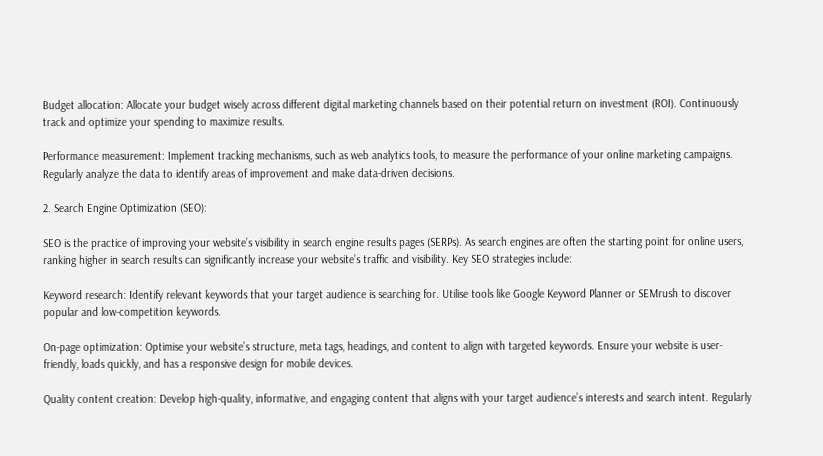Budget allocation: Allocate your budget wisely across different digital marketing channels based on their potential return on investment (ROI). Continuously track and optimize your spending to maximize results.

Performance measurement: Implement tracking mechanisms, such as web analytics tools, to measure the performance of your online marketing campaigns. Regularly analyze the data to identify areas of improvement and make data-driven decisions.

2. Search Engine Optimization (SEO):

SEO is the practice of improving your website’s visibility in search engine results pages (SERPs). As search engines are often the starting point for online users, ranking higher in search results can significantly increase your website’s traffic and visibility. Key SEO strategies include:

Keyword research: Identify relevant keywords that your target audience is searching for. Utilise tools like Google Keyword Planner or SEMrush to discover popular and low-competition keywords.

On-page optimization: Optimise your website’s structure, meta tags, headings, and content to align with targeted keywords. Ensure your website is user-friendly, loads quickly, and has a responsive design for mobile devices.

Quality content creation: Develop high-quality, informative, and engaging content that aligns with your target audience’s interests and search intent. Regularly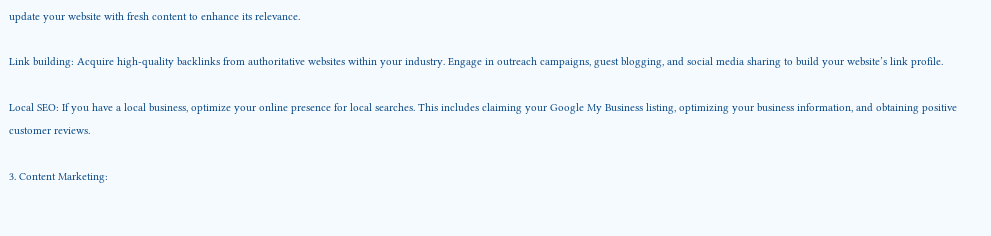update your website with fresh content to enhance its relevance.

Link building: Acquire high-quality backlinks from authoritative websites within your industry. Engage in outreach campaigns, guest blogging, and social media sharing to build your website’s link profile.

Local SEO: If you have a local business, optimize your online presence for local searches. This includes claiming your Google My Business listing, optimizing your business information, and obtaining positive customer reviews.

3. Content Marketing: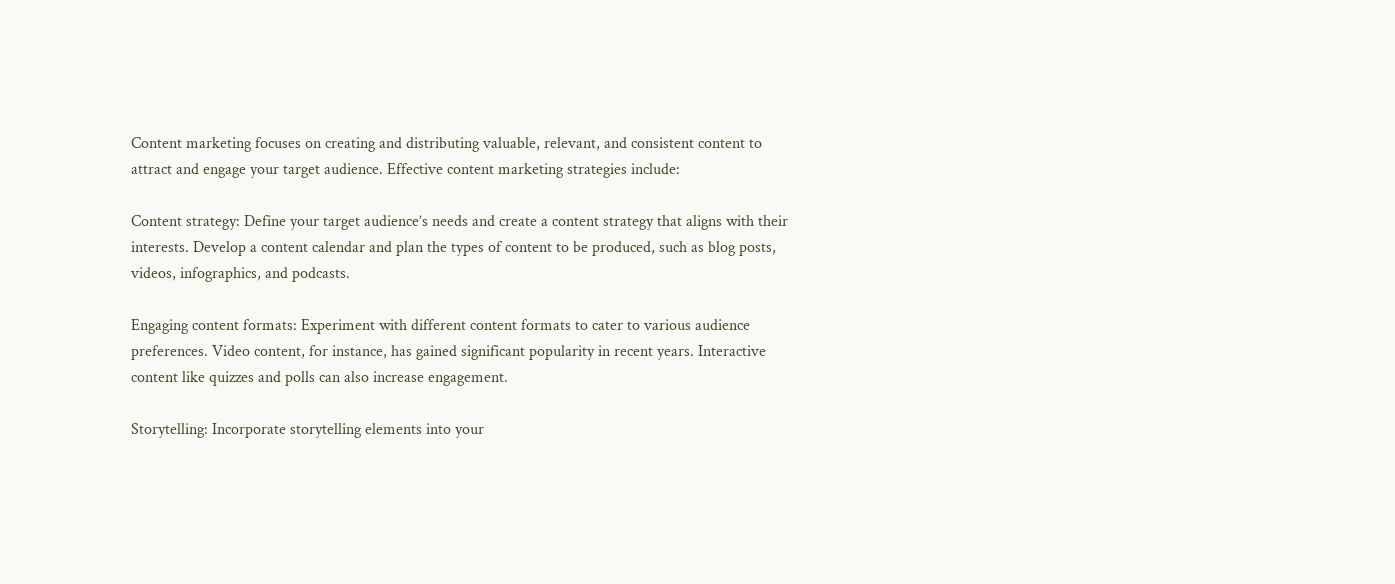Content marketing focuses on creating and distributing valuable, relevant, and consistent content to attract and engage your target audience. Effective content marketing strategies include:

Content strategy: Define your target audience’s needs and create a content strategy that aligns with their interests. Develop a content calendar and plan the types of content to be produced, such as blog posts, videos, infographics, and podcasts.

Engaging content formats: Experiment with different content formats to cater to various audience preferences. Video content, for instance, has gained significant popularity in recent years. Interactive content like quizzes and polls can also increase engagement.

Storytelling: Incorporate storytelling elements into your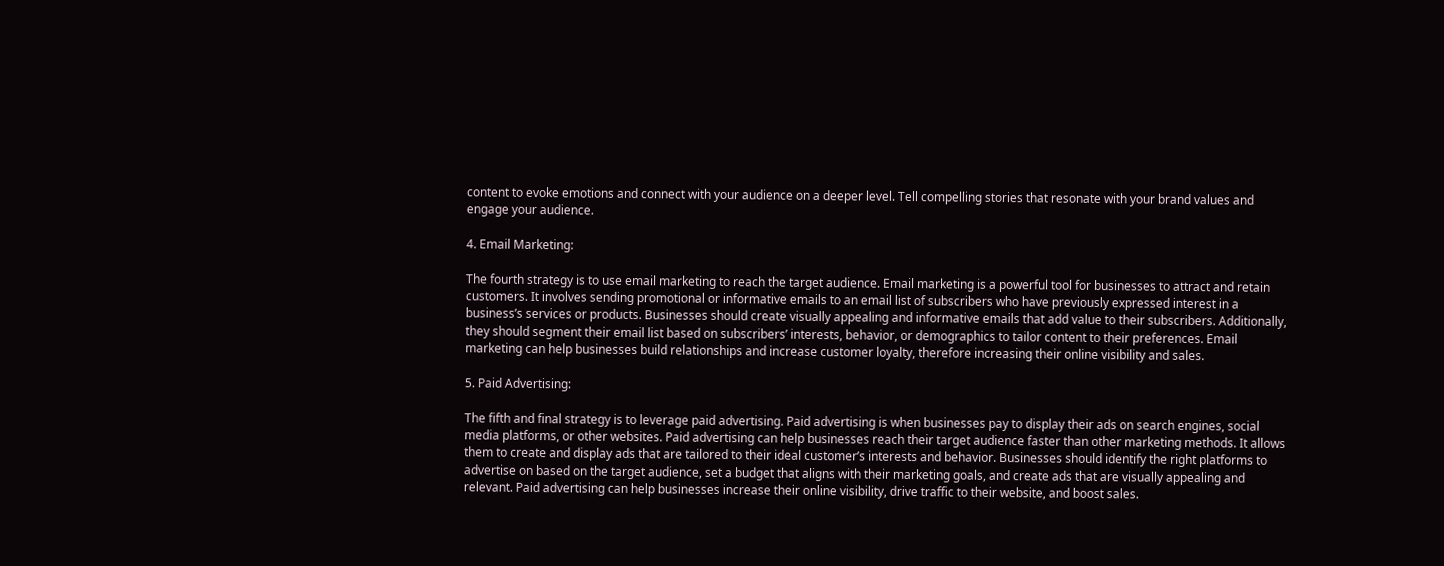content to evoke emotions and connect with your audience on a deeper level. Tell compelling stories that resonate with your brand values and engage your audience.

4. Email Marketing:

The fourth strategy is to use email marketing to reach the target audience. Email marketing is a powerful tool for businesses to attract and retain customers. It involves sending promotional or informative emails to an email list of subscribers who have previously expressed interest in a business’s services or products. Businesses should create visually appealing and informative emails that add value to their subscribers. Additionally, they should segment their email list based on subscribers’ interests, behavior, or demographics to tailor content to their preferences. Email marketing can help businesses build relationships and increase customer loyalty, therefore increasing their online visibility and sales.

5. Paid Advertising:

The fifth and final strategy is to leverage paid advertising. Paid advertising is when businesses pay to display their ads on search engines, social media platforms, or other websites. Paid advertising can help businesses reach their target audience faster than other marketing methods. It allows them to create and display ads that are tailored to their ideal customer’s interests and behavior. Businesses should identify the right platforms to advertise on based on the target audience, set a budget that aligns with their marketing goals, and create ads that are visually appealing and relevant. Paid advertising can help businesses increase their online visibility, drive traffic to their website, and boost sales.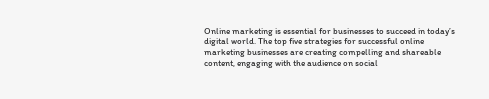Online marketing is essential for businesses to succeed in today’s digital world. The top five strategies for successful online marketing businesses are creating compelling and shareable content, engaging with the audience on social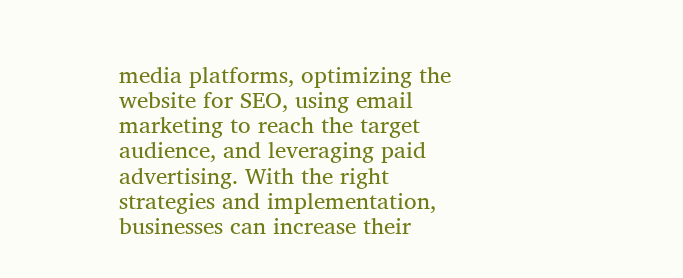media platforms, optimizing the website for SEO, using email marketing to reach the target audience, and leveraging paid advertising. With the right strategies and implementation, businesses can increase their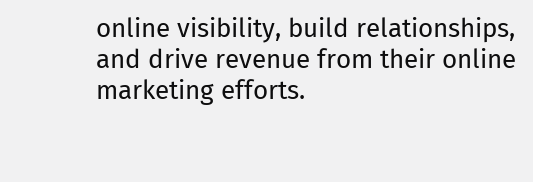online visibility, build relationships, and drive revenue from their online marketing efforts.